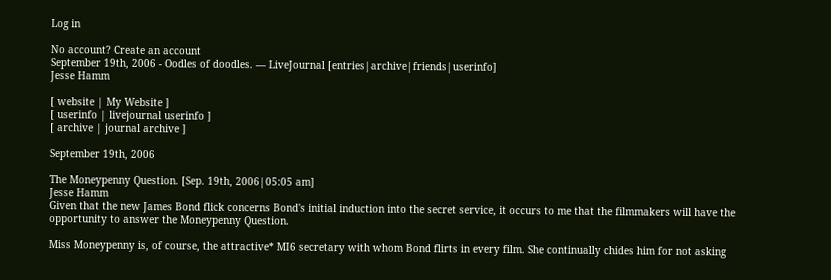Log in

No account? Create an account
September 19th, 2006 - Oodles of doodles. — LiveJournal [entries|archive|friends|userinfo]
Jesse Hamm

[ website | My Website ]
[ userinfo | livejournal userinfo ]
[ archive | journal archive ]

September 19th, 2006

The Moneypenny Question. [Sep. 19th, 2006|05:05 am]
Jesse Hamm
Given that the new James Bond flick concerns Bond's initial induction into the secret service, it occurs to me that the filmmakers will have the opportunity to answer the Moneypenny Question.

Miss Moneypenny is, of course, the attractive* MI6 secretary with whom Bond flirts in every film. She continually chides him for not asking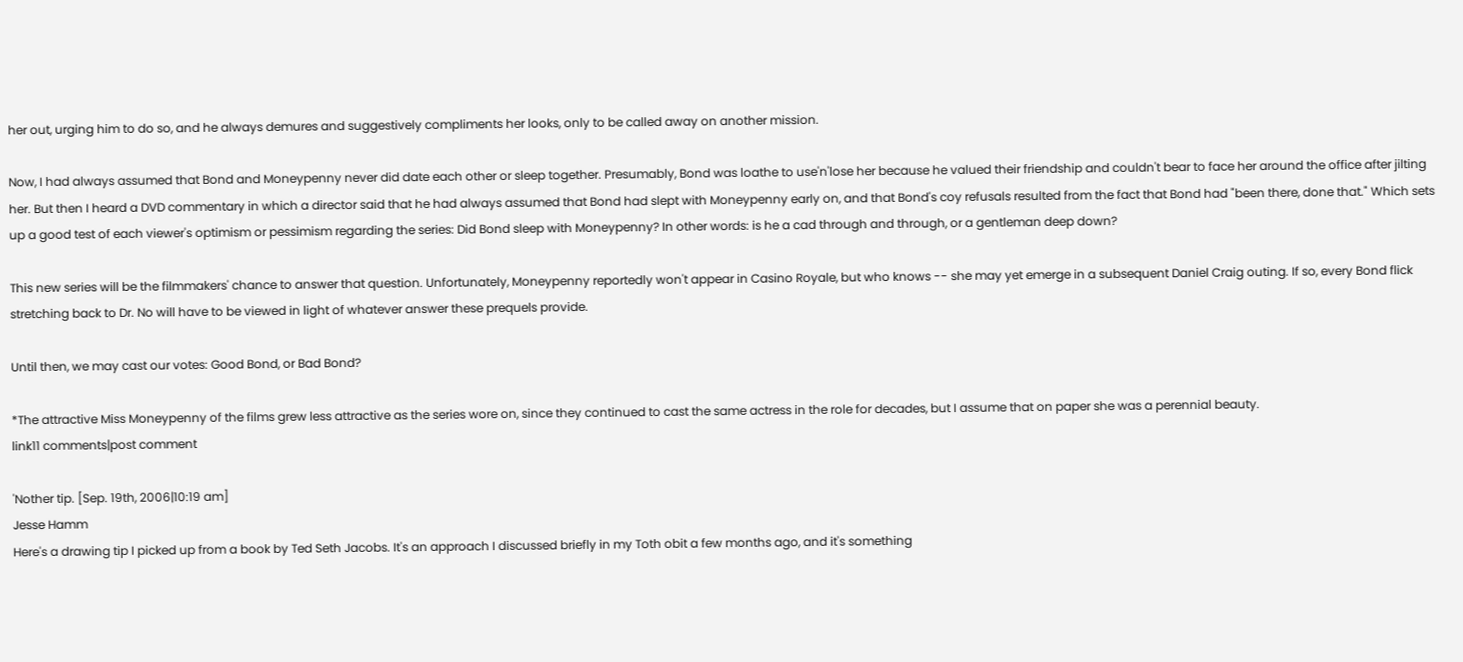her out, urging him to do so, and he always demures and suggestively compliments her looks, only to be called away on another mission.

Now, I had always assumed that Bond and Moneypenny never did date each other or sleep together. Presumably, Bond was loathe to use'n'lose her because he valued their friendship and couldn't bear to face her around the office after jilting her. But then I heard a DVD commentary in which a director said that he had always assumed that Bond had slept with Moneypenny early on, and that Bond's coy refusals resulted from the fact that Bond had "been there, done that." Which sets up a good test of each viewer's optimism or pessimism regarding the series: Did Bond sleep with Moneypenny? In other words: is he a cad through and through, or a gentleman deep down?

This new series will be the filmmakers' chance to answer that question. Unfortunately, Moneypenny reportedly won't appear in Casino Royale, but who knows -- she may yet emerge in a subsequent Daniel Craig outing. If so, every Bond flick stretching back to Dr. No will have to be viewed in light of whatever answer these prequels provide.

Until then, we may cast our votes: Good Bond, or Bad Bond?

*The attractive Miss Moneypenny of the films grew less attractive as the series wore on, since they continued to cast the same actress in the role for decades, but I assume that on paper she was a perennial beauty.
link11 comments|post comment

'Nother tip. [Sep. 19th, 2006|10:19 am]
Jesse Hamm
Here's a drawing tip I picked up from a book by Ted Seth Jacobs. It's an approach I discussed briefly in my Toth obit a few months ago, and it's something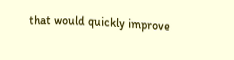that would quickly improve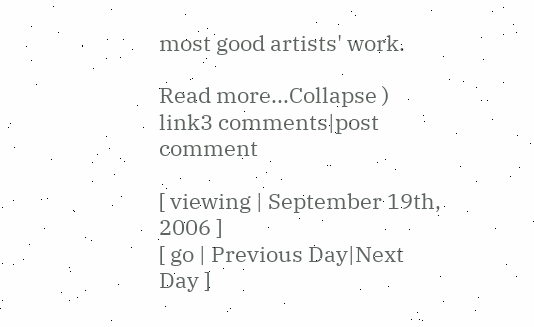most good artists' work.

Read more...Collapse )
link3 comments|post comment

[ viewing | September 19th, 2006 ]
[ go | Previous Day|Next Day ]